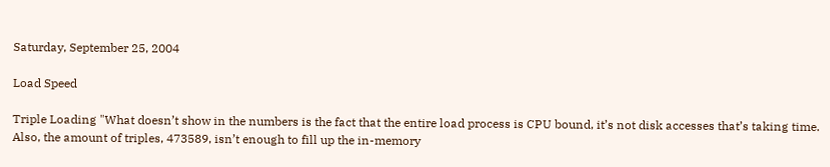Saturday, September 25, 2004

Load Speed

Triple Loading "What doesn’t show in the numbers is the fact that the entire load process is CPU bound, it’s not disk accesses that’s taking time. Also, the amount of triples, 473589, isn’t enough to fill up the in-memory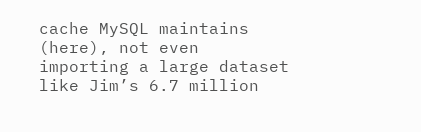cache MySQL maintains (here), not even importing a large dataset like Jim’s 6.7 million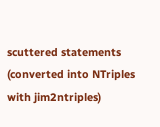scuttered statements (converted into NTriples with jim2ntriples)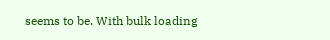seems to be. With bulk loading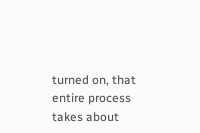turned on, that entire process takes about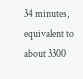34 minutes, equivalent to about 3300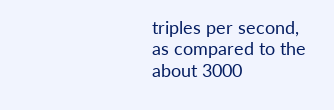triples per second, as compared to the about 3000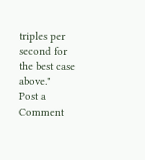triples per second for the best case above."
Post a Comment